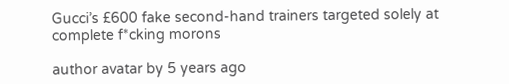Gucci’s £600 fake second-hand trainers targeted solely at complete f*cking morons

author avatar by 5 years ago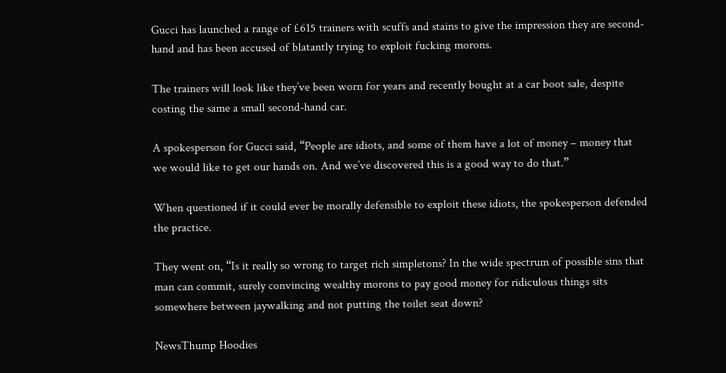Gucci has launched a range of £615 trainers with scuffs and stains to give the impression they are second-hand and has been accused of blatantly trying to exploit fucking morons.

The trainers will look like they’ve been worn for years and recently bought at a car boot sale, despite costing the same a small second-hand car.

A spokesperson for Gucci said, “People are idiots, and some of them have a lot of money – money that we would like to get our hands on. And we’ve discovered this is a good way to do that.”

When questioned if it could ever be morally defensible to exploit these idiots, the spokesperson defended the practice.

They went on, “Is it really so wrong to target rich simpletons? In the wide spectrum of possible sins that man can commit, surely convincing wealthy morons to pay good money for ridiculous things sits somewhere between jaywalking and not putting the toilet seat down?

NewsThump Hoodies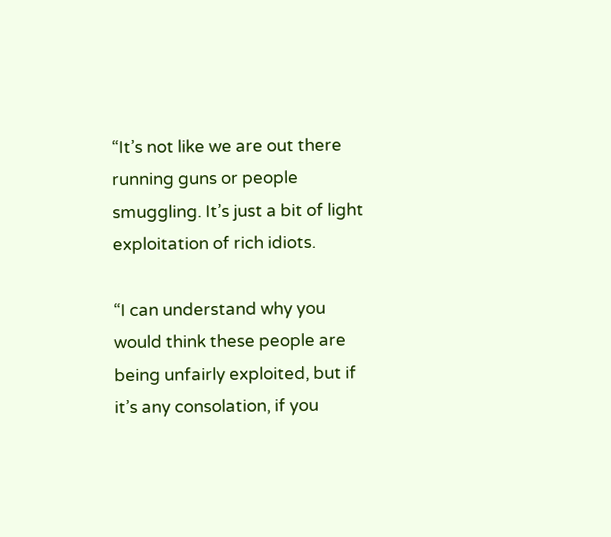“It’s not like we are out there running guns or people smuggling. It’s just a bit of light exploitation of rich idiots.

“I can understand why you would think these people are being unfairly exploited, but if it’s any consolation, if you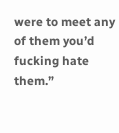were to meet any of them you’d fucking hate them.”